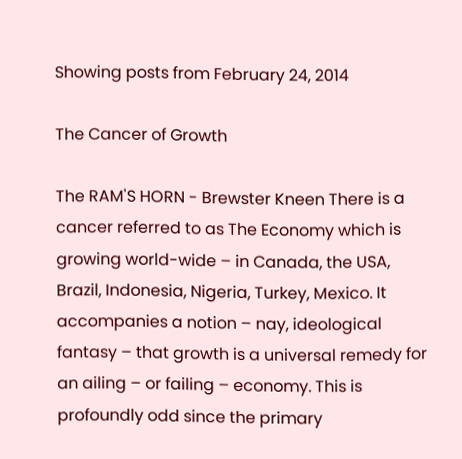Showing posts from February 24, 2014

The Cancer of Growth

The RAM'S HORN - Brewster Kneen There is a cancer referred to as The Economy which is growing world-wide – in Canada, the USA, Brazil, Indonesia, Nigeria, Turkey, Mexico. It accompanies a notion – nay, ideological fantasy – that growth is a universal remedy for an ailing – or failing – economy. This is profoundly odd since the primary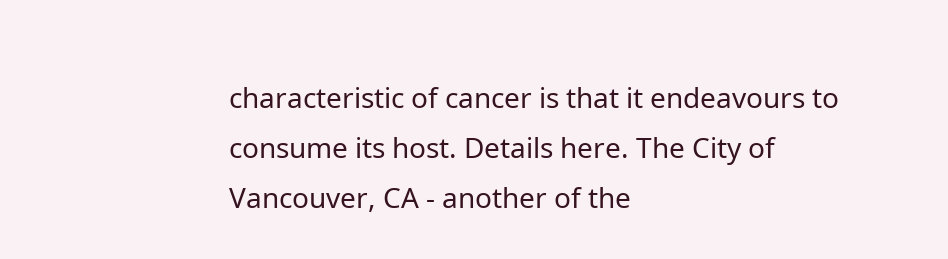characteristic of cancer is that it endeavours to consume its host. Details here. The City of Vancouver, CA - another of the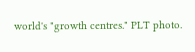world's "growth centres." PLT photo.